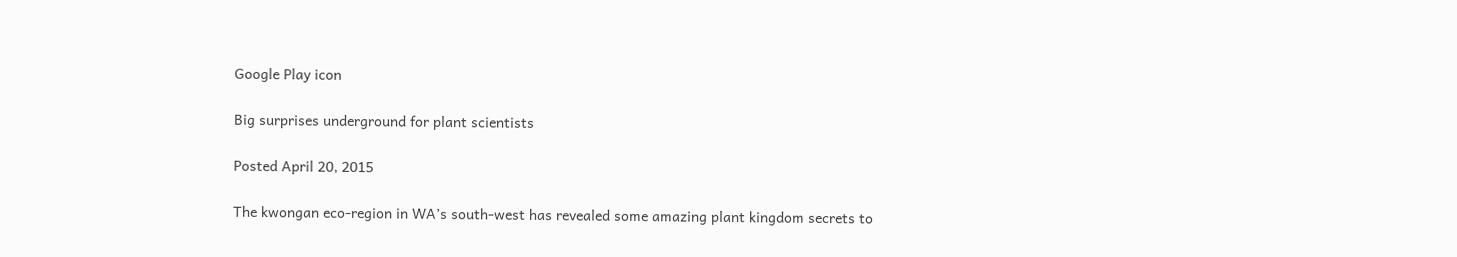Google Play icon

Big surprises underground for plant scientists

Posted April 20, 2015

The kwongan eco-region in WA’s south-west has revealed some amazing plant kingdom secrets to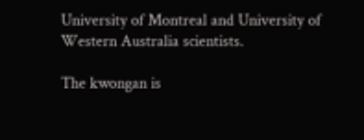University of Montreal and University of Western Australia scientists.

The kwongan is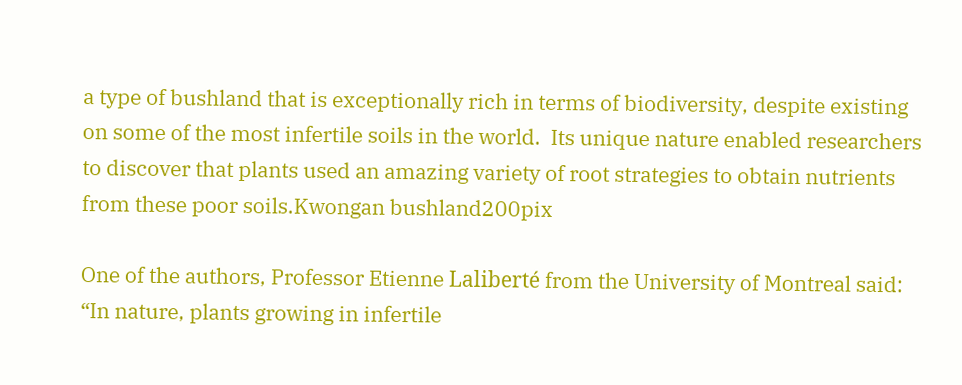a type of bushland that is exceptionally rich in terms of biodiversity, despite existing on some of the most infertile soils in the world.  Its unique nature enabled researchers to discover that plants used an amazing variety of root strategies to obtain nutrients from these poor soils.Kwongan bushland200pix

One of the authors, Professor Etienne Laliberté from the University of Montreal said: “In nature, plants growing in infertile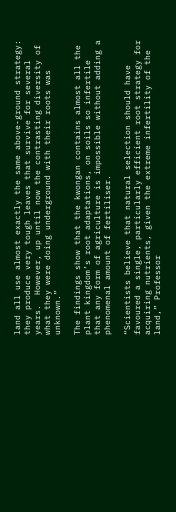land all use almost exactly the same above-ground strategy: they produce very tough leaves that survive for several years.  However, up until now the contrasting diversity of what they were doing underground with their roots was unknown.”

The findings show that the kwongan contains almost all the plant kingdom’s root adaptations, on soils so infertile that any form of agriculture is impossible without adding a phenomenal amount of fertiliser.

“Scientists believe that natural selection should have favoured a single, particularly efficient root strategy for acquiring nutrients, given the extreme infertility of the land,” Professor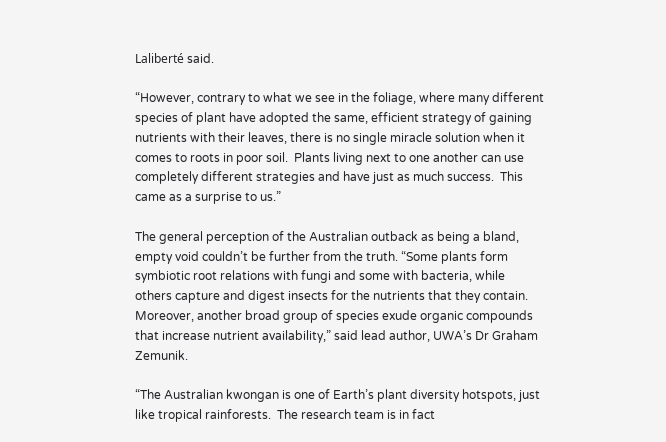Laliberté said.

“However, contrary to what we see in the foliage, where many different species of plant have adopted the same, efficient strategy of gaining nutrients with their leaves, there is no single miracle solution when it comes to roots in poor soil.  Plants living next to one another can use completely different strategies and have just as much success.  This came as a surprise to us.”

The general perception of the Australian outback as being a bland, empty void couldn’t be further from the truth. “Some plants form symbiotic root relations with fungi and some with bacteria, while others capture and digest insects for the nutrients that they contain.  Moreover, another broad group of species exude organic compounds that increase nutrient availability,” said lead author, UWA’s Dr Graham Zemunik.

“The Australian kwongan is one of Earth’s plant diversity hotspots, just like tropical rainforests.  The research team is in fact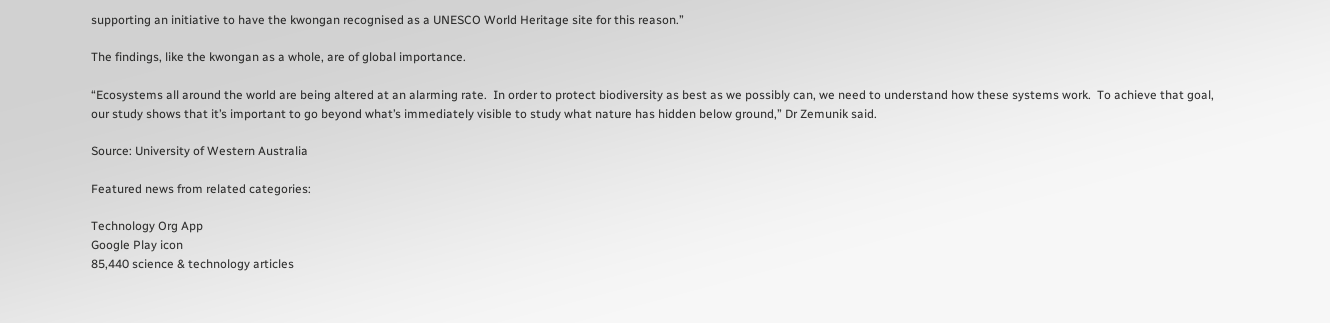supporting an initiative to have the kwongan recognised as a UNESCO World Heritage site for this reason.”

The findings, like the kwongan as a whole, are of global importance.

“Ecosystems all around the world are being altered at an alarming rate.  In order to protect biodiversity as best as we possibly can, we need to understand how these systems work.  To achieve that goal, our study shows that it’s important to go beyond what’s immediately visible to study what nature has hidden below ground,” Dr Zemunik said.

Source: University of Western Australia

Featured news from related categories:

Technology Org App
Google Play icon
85,440 science & technology articles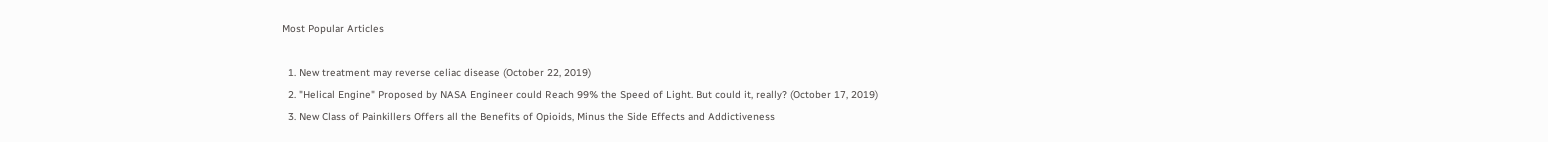Most Popular Articles

  1. New treatment may reverse celiac disease (October 22, 2019)
  2. "Helical Engine" Proposed by NASA Engineer could Reach 99% the Speed of Light. But could it, really? (October 17, 2019)
  3. New Class of Painkillers Offers all the Benefits of Opioids, Minus the Side Effects and Addictiveness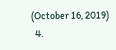(October 16, 2019)
  4.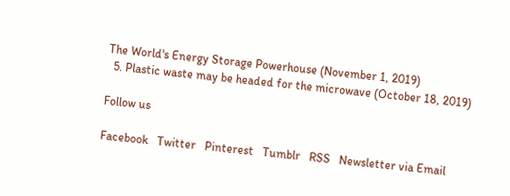The World's Energy Storage Powerhouse (November 1, 2019)
  5. Plastic waste may be headed for the microwave (October 18, 2019)

Follow us

Facebook   Twitter   Pinterest   Tumblr   RSS   Newsletter via Email